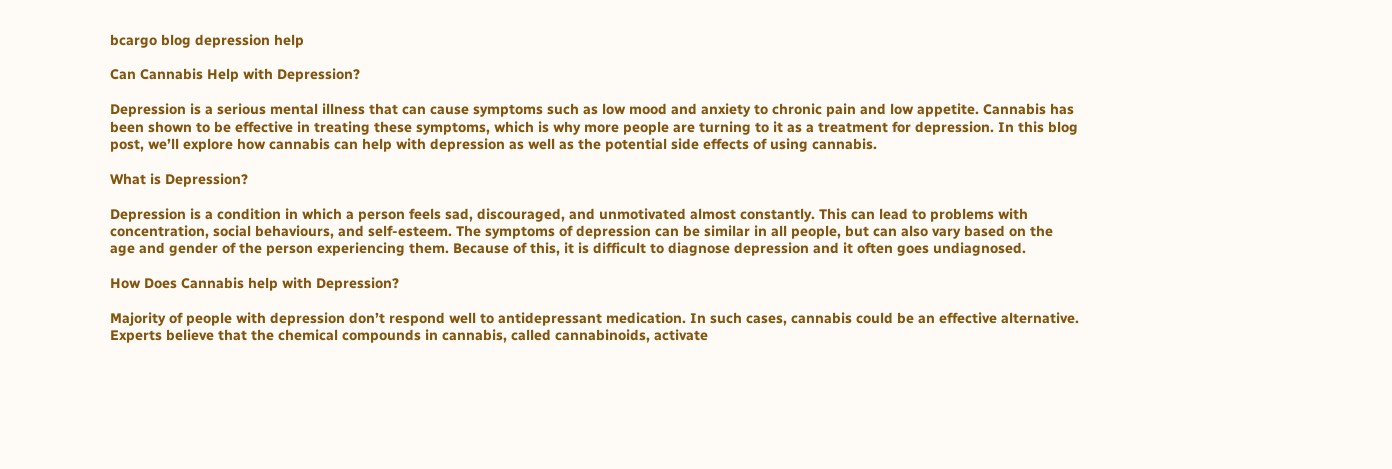bcargo blog depression help

Can Cannabis Help with Depression?

Depression is a serious mental illness that can cause symptoms such as low mood and anxiety to chronic pain and low appetite. Cannabis has been shown to be effective in treating these symptoms, which is why more people are turning to it as a treatment for depression. In this blog post, we’ll explore how cannabis can help with depression as well as the potential side effects of using cannabis.

What is Depression?

Depression is a condition in which a person feels sad, discouraged, and unmotivated almost constantly. This can lead to problems with concentration, social behaviours, and self-esteem. The symptoms of depression can be similar in all people, but can also vary based on the age and gender of the person experiencing them. Because of this, it is difficult to diagnose depression and it often goes undiagnosed.

How Does Cannabis help with Depression?

Majority of people with depression don’t respond well to antidepressant medication. In such cases, cannabis could be an effective alternative. Experts believe that the chemical compounds in cannabis, called cannabinoids, activate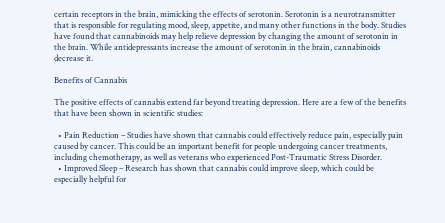certain receptors in the brain, mimicking the effects of serotonin. Serotonin is a neurotransmitter that is responsible for regulating mood, sleep, appetite, and many other functions in the body. Studies have found that cannabinoids may help relieve depression by changing the amount of serotonin in the brain. While antidepressants increase the amount of serotonin in the brain, cannabinoids decrease it.

Benefits of Cannabis

The positive effects of cannabis extend far beyond treating depression. Here are a few of the benefits that have been shown in scientific studies:

  • Pain Reduction – Studies have shown that cannabis could effectively reduce pain, especially pain caused by cancer. This could be an important benefit for people undergoing cancer treatments, including chemotherapy, as well as veterans who experienced Post-Traumatic Stress Disorder.
  • Improved Sleep – Research has shown that cannabis could improve sleep, which could be especially helpful for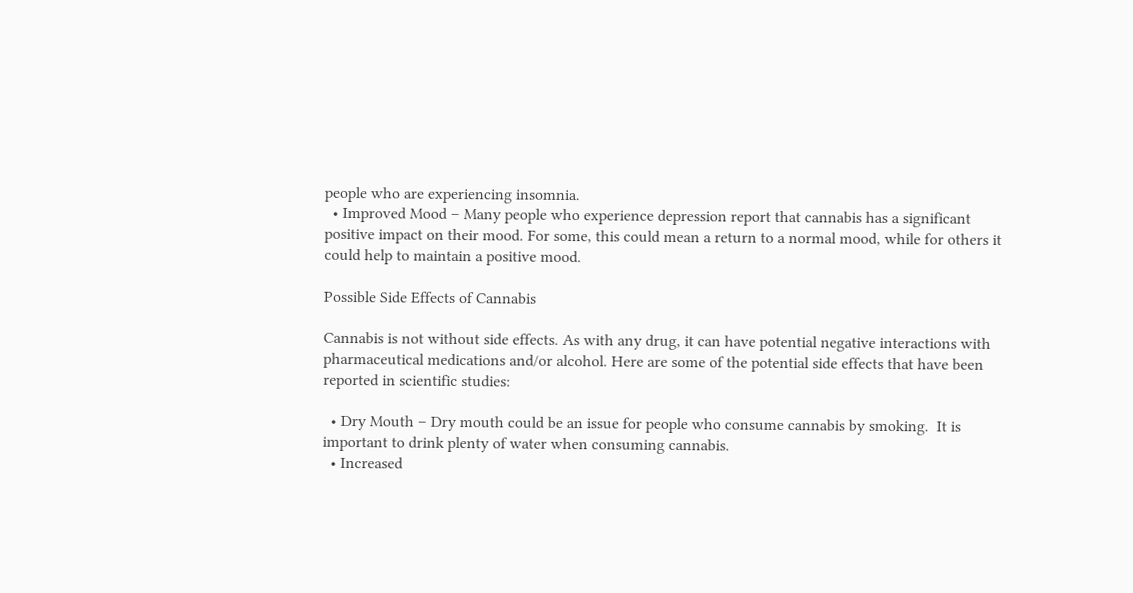people who are experiencing insomnia.
  • Improved Mood – Many people who experience depression report that cannabis has a significant positive impact on their mood. For some, this could mean a return to a normal mood, while for others it could help to maintain a positive mood.

Possible Side Effects of Cannabis

Cannabis is not without side effects. As with any drug, it can have potential negative interactions with pharmaceutical medications and/or alcohol. Here are some of the potential side effects that have been reported in scientific studies:

  • Dry Mouth – Dry mouth could be an issue for people who consume cannabis by smoking.  It is important to drink plenty of water when consuming cannabis.
  • Increased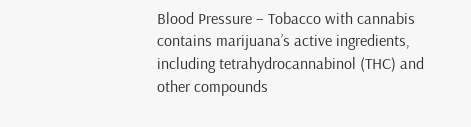Blood Pressure – Tobacco with cannabis contains marijuana’s active ingredients, including tetrahydrocannabinol (THC) and other compounds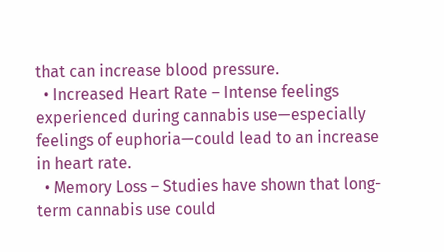that can increase blood pressure.
  • Increased Heart Rate – Intense feelings experienced during cannabis use—especially feelings of euphoria—could lead to an increase in heart rate.
  • Memory Loss – Studies have shown that long-term cannabis use could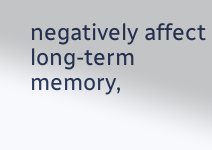negatively affect long-term memory,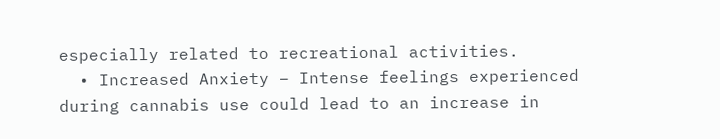especially related to recreational activities.
  • Increased Anxiety – Intense feelings experienced during cannabis use could lead to an increase in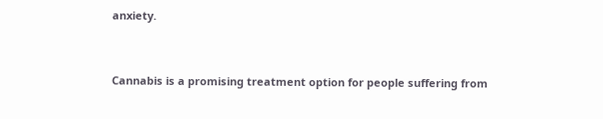anxiety.


Cannabis is a promising treatment option for people suffering from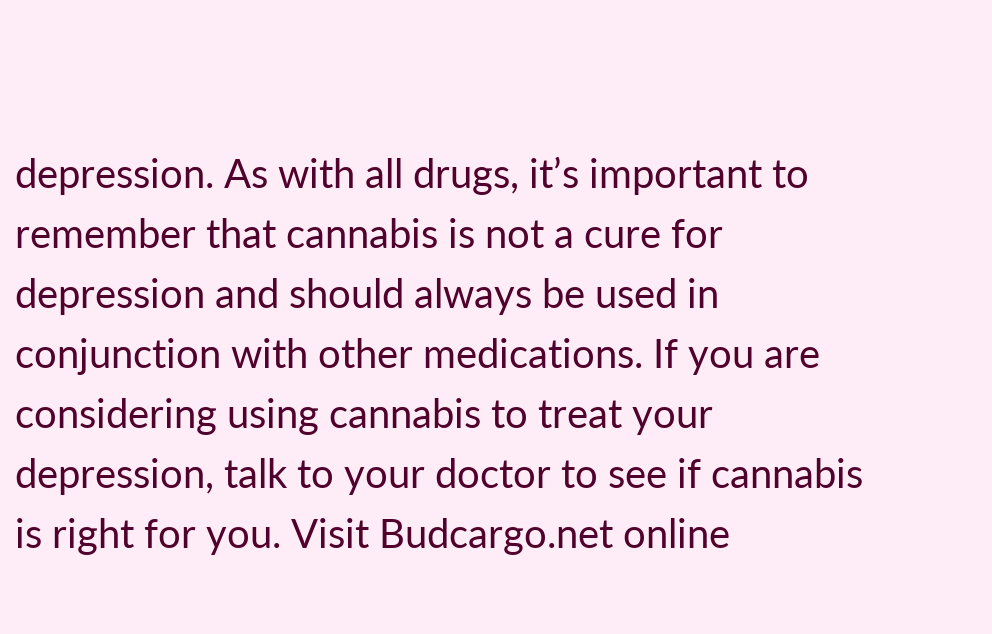depression. As with all drugs, it’s important to remember that cannabis is not a cure for depression and should always be used in conjunction with other medications. If you are considering using cannabis to treat your depression, talk to your doctor to see if cannabis is right for you. Visit Budcargo.net online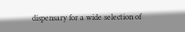dispensary for a wide selection of